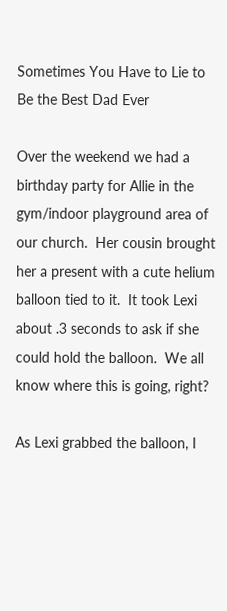Sometimes You Have to Lie to Be the Best Dad Ever

Over the weekend we had a birthday party for Allie in the gym/indoor playground area of our church.  Her cousin brought her a present with a cute helium balloon tied to it.  It took Lexi about .3 seconds to ask if she could hold the balloon.  We all know where this is going, right?

As Lexi grabbed the balloon, I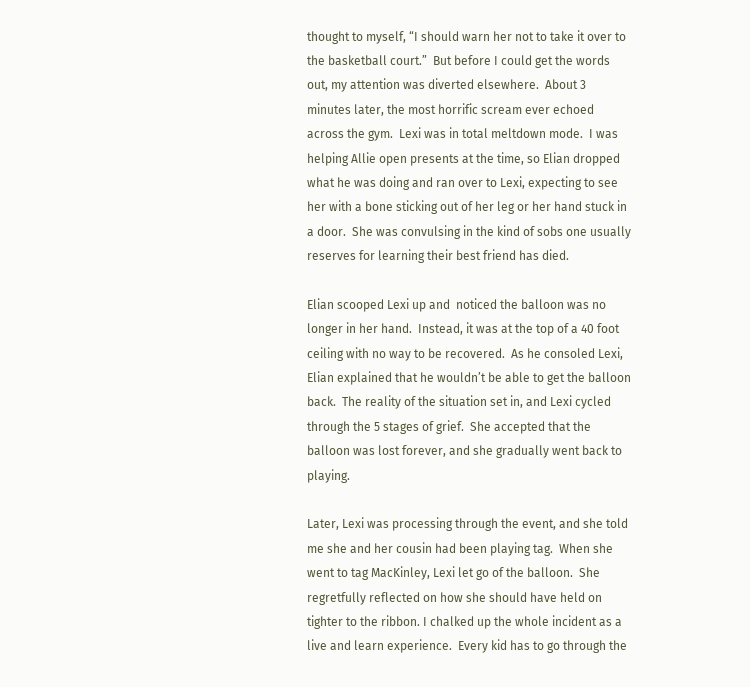thought to myself, “I should warn her not to take it over to the basketball court.”  But before I could get the words out, my attention was diverted elsewhere.  About 3 minutes later, the most horrific scream ever echoed across the gym.  Lexi was in total meltdown mode.  I was helping Allie open presents at the time, so Elian dropped what he was doing and ran over to Lexi, expecting to see her with a bone sticking out of her leg or her hand stuck in a door.  She was convulsing in the kind of sobs one usually reserves for learning their best friend has died.

Elian scooped Lexi up and  noticed the balloon was no longer in her hand.  Instead, it was at the top of a 40 foot ceiling with no way to be recovered.  As he consoled Lexi, Elian explained that he wouldn’t be able to get the balloon back.  The reality of the situation set in, and Lexi cycled through the 5 stages of grief.  She accepted that the balloon was lost forever, and she gradually went back to playing.

Later, Lexi was processing through the event, and she told me she and her cousin had been playing tag.  When she went to tag MacKinley, Lexi let go of the balloon.  She regretfully reflected on how she should have held on tighter to the ribbon. I chalked up the whole incident as a live and learn experience.  Every kid has to go through the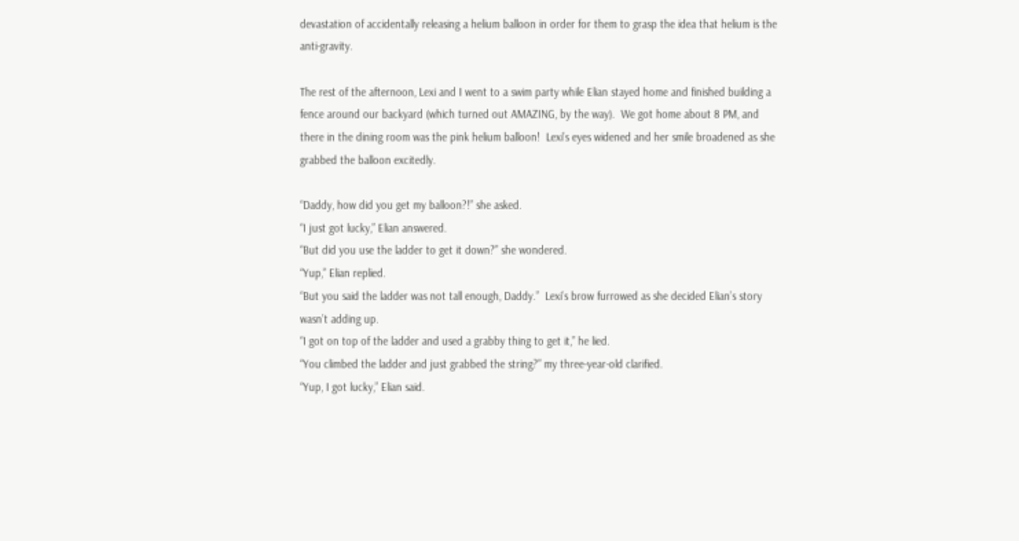devastation of accidentally releasing a helium balloon in order for them to grasp the idea that helium is the anti-gravity.

The rest of the afternoon, Lexi and I went to a swim party while Elian stayed home and finished building a fence around our backyard (which turned out AMAZING, by the way).  We got home about 8 PM, and there in the dining room was the pink helium balloon!  Lexi’s eyes widened and her smile broadened as she grabbed the balloon excitedly.

“Daddy, how did you get my balloon?!” she asked.
“I just got lucky,” Elian answered.
“But did you use the ladder to get it down?” she wondered.
“Yup,” Elian replied.
“But you said the ladder was not tall enough, Daddy.”  Lexi’s brow furrowed as she decided Elian’s story wasn’t adding up.
“I got on top of the ladder and used a grabby thing to get it,” he lied.
“You climbed the ladder and just grabbed the string?” my three-year-old clarified.
“Yup, I got lucky,” Elian said.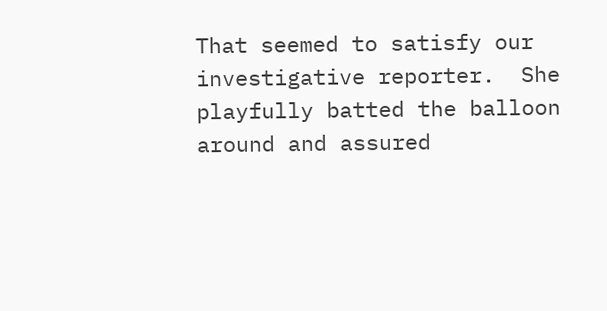That seemed to satisfy our investigative reporter.  She playfully batted the balloon around and assured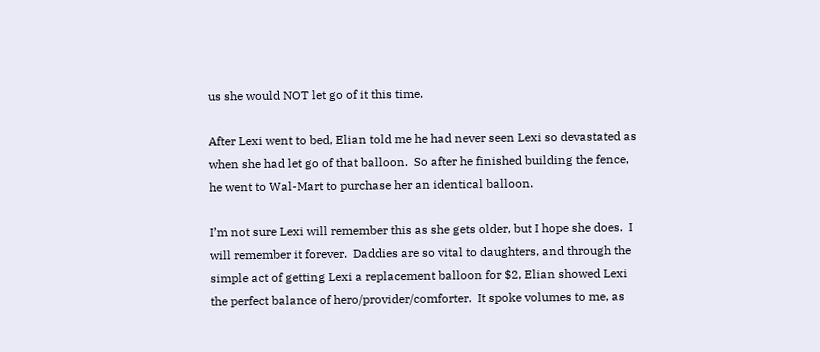us she would NOT let go of it this time.

After Lexi went to bed, Elian told me he had never seen Lexi so devastated as when she had let go of that balloon.  So after he finished building the fence, he went to Wal-Mart to purchase her an identical balloon.

I’m not sure Lexi will remember this as she gets older, but I hope she does.  I will remember it forever.  Daddies are so vital to daughters, and through the simple act of getting Lexi a replacement balloon for $2, Elian showed Lexi the perfect balance of hero/provider/comforter.  It spoke volumes to me, as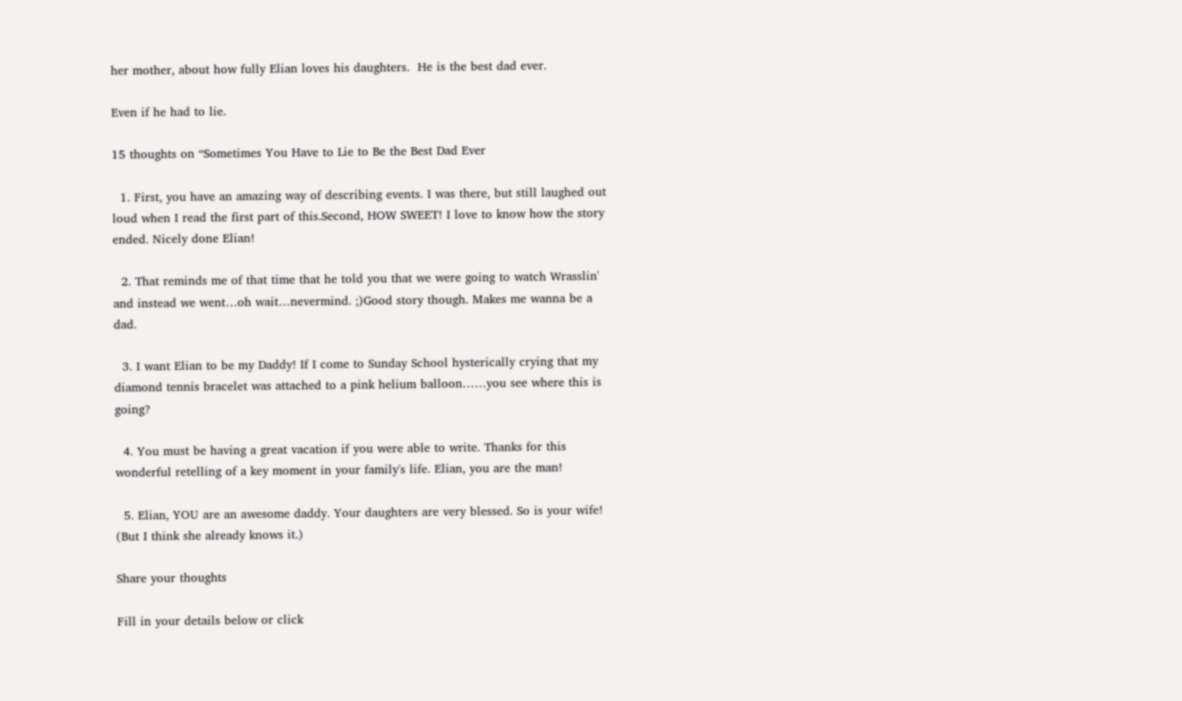her mother, about how fully Elian loves his daughters.  He is the best dad ever.

Even if he had to lie.

15 thoughts on “Sometimes You Have to Lie to Be the Best Dad Ever

  1. First, you have an amazing way of describing events. I was there, but still laughed out loud when I read the first part of this.Second, HOW SWEET! I love to know how the story ended. Nicely done Elian!

  2. That reminds me of that time that he told you that we were going to watch Wrasslin' and instead we went…oh wait…nevermind. ;)Good story though. Makes me wanna be a dad.

  3. I want Elian to be my Daddy! If I come to Sunday School hysterically crying that my diamond tennis bracelet was attached to a pink helium balloon……you see where this is going?

  4. You must be having a great vacation if you were able to write. Thanks for this wonderful retelling of a key moment in your family's life. Elian, you are the man!

  5. Elian, YOU are an awesome daddy. Your daughters are very blessed. So is your wife! (But I think she already knows it.)

Share your thoughts

Fill in your details below or click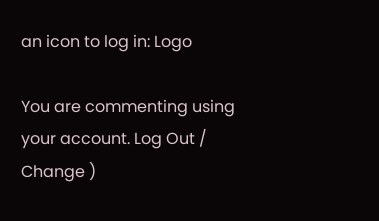an icon to log in: Logo

You are commenting using your account. Log Out /  Change )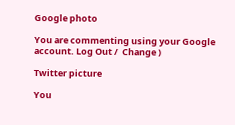Google photo

You are commenting using your Google account. Log Out /  Change )

Twitter picture

You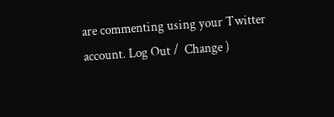are commenting using your Twitter account. Log Out /  Change )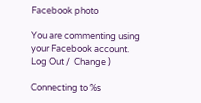Facebook photo

You are commenting using your Facebook account. Log Out /  Change )

Connecting to %s